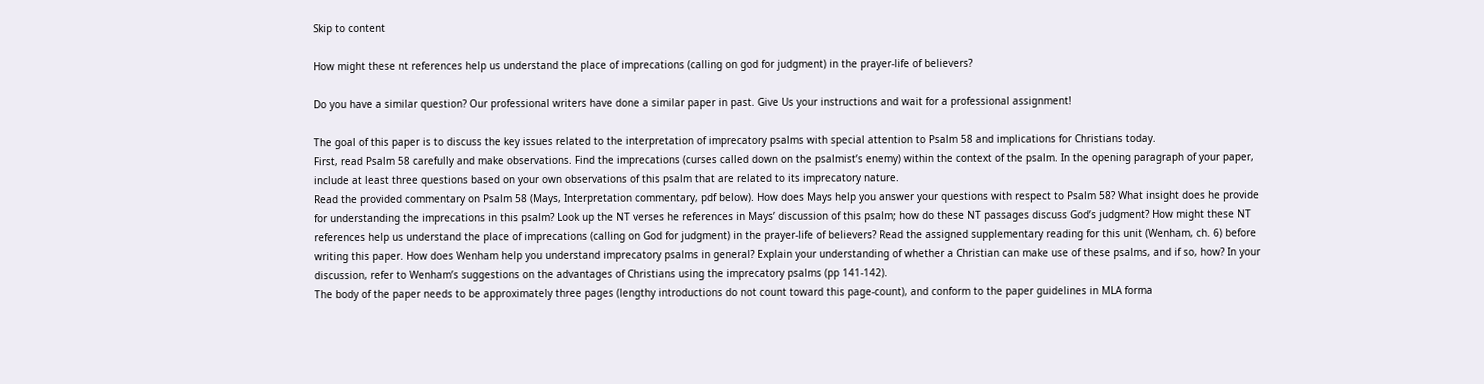Skip to content

How might these nt references help us understand the place of imprecations (calling on god for judgment) in the prayer-life of believers?

Do you have a similar question? Our professional writers have done a similar paper in past. Give Us your instructions and wait for a professional assignment!

The goal of this paper is to discuss the key issues related to the interpretation of imprecatory psalms with special attention to Psalm 58 and implications for Christians today.
First, read Psalm 58 carefully and make observations. Find the imprecations (curses called down on the psalmist’s enemy) within the context of the psalm. In the opening paragraph of your paper, include at least three questions based on your own observations of this psalm that are related to its imprecatory nature.
Read the provided commentary on Psalm 58 (Mays, Interpretation commentary, pdf below). How does Mays help you answer your questions with respect to Psalm 58? What insight does he provide for understanding the imprecations in this psalm? Look up the NT verses he references in Mays’ discussion of this psalm; how do these NT passages discuss God’s judgment? How might these NT references help us understand the place of imprecations (calling on God for judgment) in the prayer-life of believers? Read the assigned supplementary reading for this unit (Wenham, ch. 6) before writing this paper. How does Wenham help you understand imprecatory psalms in general? Explain your understanding of whether a Christian can make use of these psalms, and if so, how? In your discussion, refer to Wenham’s suggestions on the advantages of Christians using the imprecatory psalms (pp 141-142).
The body of the paper needs to be approximately three pages (lengthy introductions do not count toward this page-count), and conform to the paper guidelines in MLA forma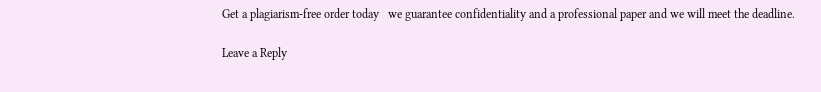Get a plagiarism-free order today   we guarantee confidentiality and a professional paper and we will meet the deadline.

Leave a Reply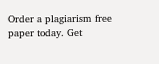Order a plagiarism free paper today. Get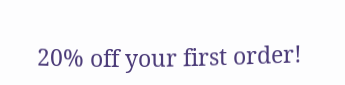20% off your first order!